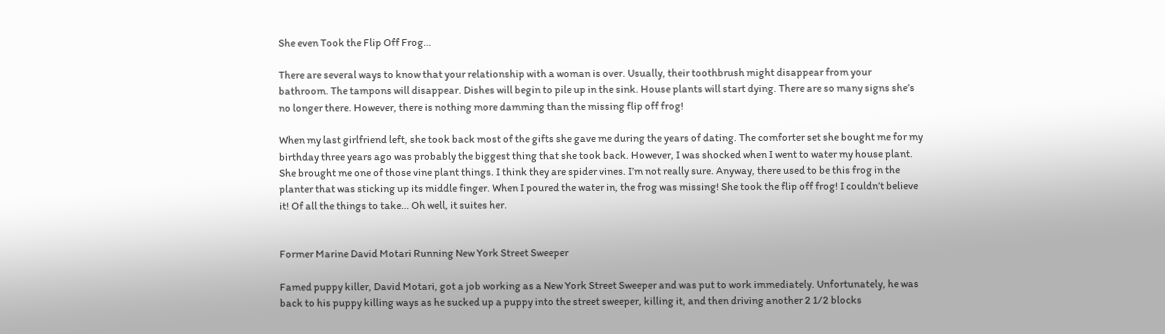She even Took the Flip Off Frog…

There are several ways to know that your relationship with a woman is over. Usually, their toothbrush might disappear from your bathroom. The tampons will disappear. Dishes will begin to pile up in the sink. House plants will start dying. There are so many signs she’s no longer there. However, there is nothing more damming than the missing flip off frog!

When my last girlfriend left, she took back most of the gifts she gave me during the years of dating. The comforter set she bought me for my birthday three years ago was probably the biggest thing that she took back. However, I was shocked when I went to water my house plant. She brought me one of those vine plant things. I think they are spider vines. I’m not really sure. Anyway, there used to be this frog in the planter that was sticking up its middle finger. When I poured the water in, the frog was missing! She took the flip off frog! I couldn’t believe it! Of all the things to take… Oh well, it suites her.


Former Marine David Motari Running New York Street Sweeper

Famed puppy killer, David Motari, got a job working as a New York Street Sweeper and was put to work immediately. Unfortunately, he was back to his puppy killing ways as he sucked up a puppy into the street sweeper, killing it, and then driving another 2 1/2 blocks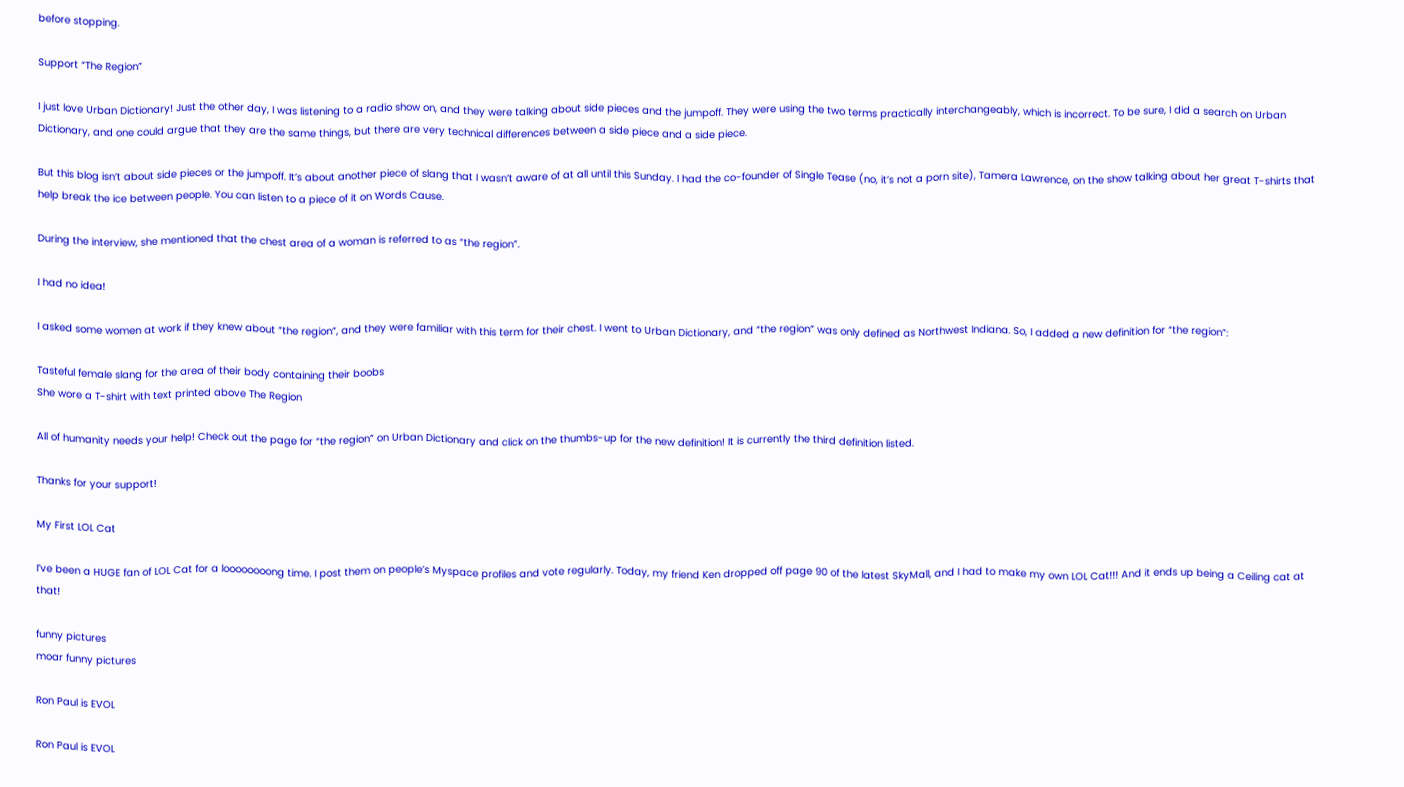before stopping.

Support “The Region”

I just love Urban Dictionary! Just the other day, I was listening to a radio show on, and they were talking about side pieces and the jumpoff. They were using the two terms practically interchangeably, which is incorrect. To be sure, I did a search on Urban Dictionary, and one could argue that they are the same things, but there are very technical differences between a side piece and a side piece.

But this blog isn’t about side pieces or the jumpoff. It’s about another piece of slang that I wasn’t aware of at all until this Sunday. I had the co-founder of Single Tease (no, it’s not a porn site), Tamera Lawrence, on the show talking about her great T-shirts that help break the ice between people. You can listen to a piece of it on Words Cause.

During the interview, she mentioned that the chest area of a woman is referred to as “the region”.

I had no idea!

I asked some women at work if they knew about “the region”, and they were familiar with this term for their chest. I went to Urban Dictionary, and “the region” was only defined as Northwest Indiana. So, I added a new definition for “the region”:

Tasteful female slang for the area of their body containing their boobs
She wore a T-shirt with text printed above The Region

All of humanity needs your help! Check out the page for “the region” on Urban Dictionary and click on the thumbs-up for the new definition! It is currently the third definition listed.

Thanks for your support!

My First LOL Cat

I’ve been a HUGE fan of LOL Cat for a loooooooong time. I post them on people’s Myspace profiles and vote regularly. Today, my friend Ken dropped off page 90 of the latest SkyMall, and I had to make my own LOL Cat!!! And it ends up being a Ceiling cat at that!

funny pictures
moar funny pictures

Ron Paul is EVOL

Ron Paul is EVOL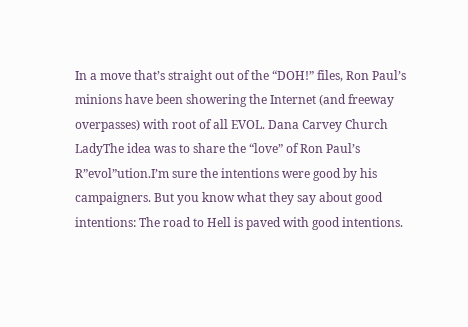In a move that’s straight out of the “DOH!” files, Ron Paul’s minions have been showering the Internet (and freeway overpasses) with root of all EVOL. Dana Carvey Church LadyThe idea was to share the “love” of Ron Paul’s R”evol”ution.I’m sure the intentions were good by his campaigners. But you know what they say about good intentions: The road to Hell is paved with good intentions.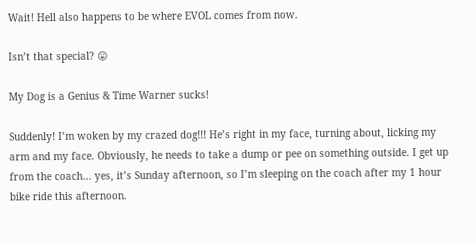Wait! Hell also happens to be where EVOL comes from now.

Isn’t that special? 😛

My Dog is a Genius & Time Warner sucks!

Suddenly! I’m woken by my crazed dog!!! He’s right in my face, turning about, licking my arm and my face. Obviously, he needs to take a dump or pee on something outside. I get up from the coach… yes, it’s Sunday afternoon, so I’m sleeping on the coach after my 1 hour bike ride this afternoon.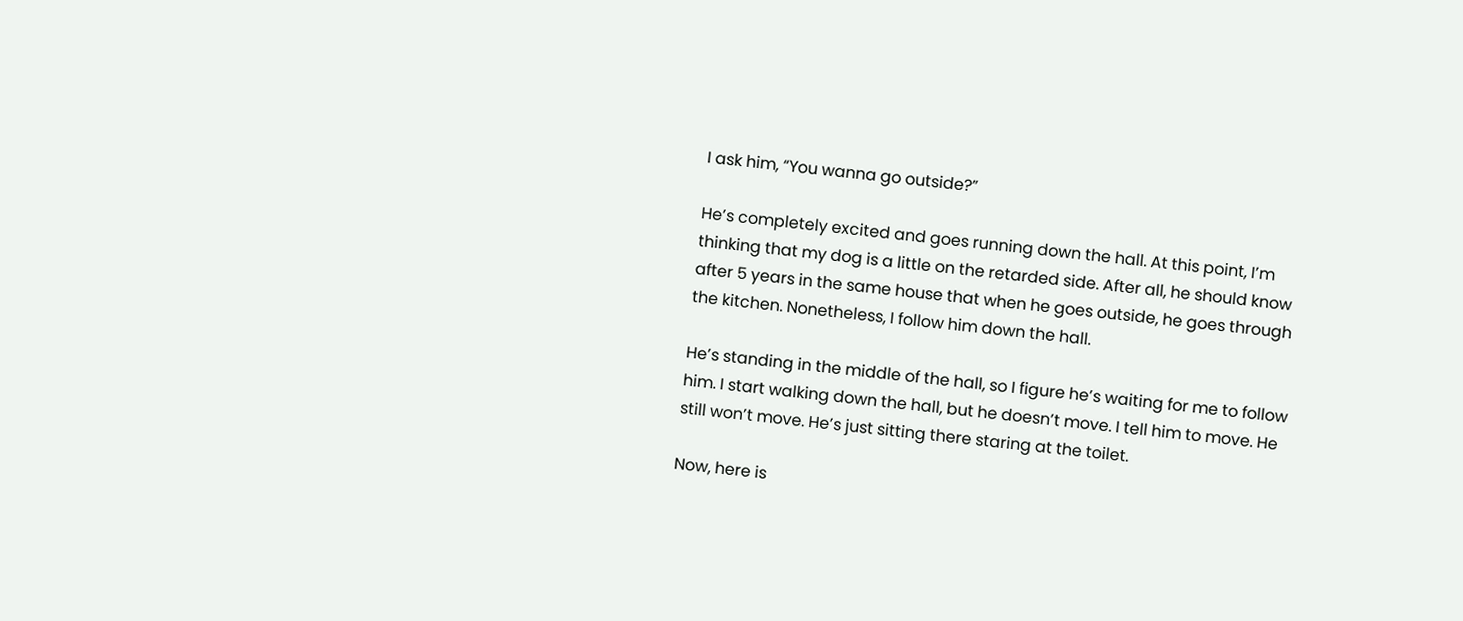I ask him, “You wanna go outside?”

He’s completely excited and goes running down the hall. At this point, I’m thinking that my dog is a little on the retarded side. After all, he should know after 5 years in the same house that when he goes outside, he goes through the kitchen. Nonetheless, I follow him down the hall.

He’s standing in the middle of the hall, so I figure he’s waiting for me to follow him. I start walking down the hall, but he doesn’t move. I tell him to move. He still won’t move. He’s just sitting there staring at the toilet.

Now, here is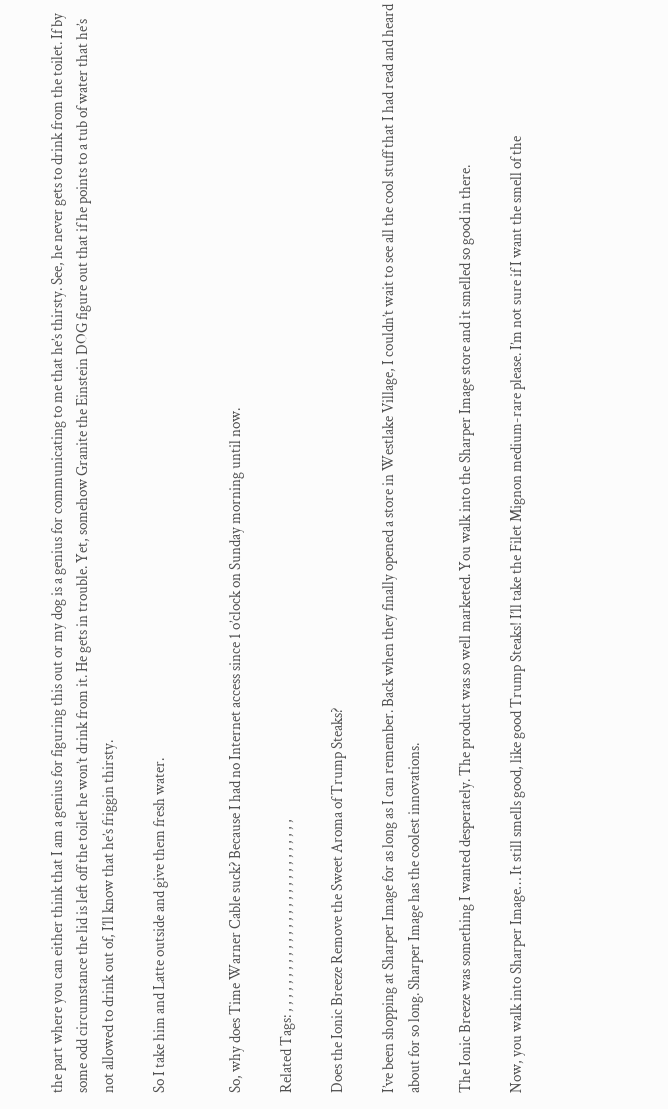the part where you can either think that I am a genius for figuring this out or my dog is a genius for communicating to me that he’s thirsty. See, he never gets to drink from the toilet. If by some odd circumstance the lid is left off the toilet he won’t drink from it. He gets in trouble. Yet, somehow Granite the Einstein DOG figure out that if he points to a tub of water that he’s not allowed to drink out of, I’ll know that he’s friggin thirsty.

So I take him and Latte outside and give them fresh water.


So, why does Time Warner Cable suck? Because I had no Internet access since 1 o’clock on Sunday morning until now.

Related Tags: , , , , , , , , , , , , , , , , , , , , , , , , , , , ,

Does the Ionic Breeze Remove the Sweet Aroma of Trump Steaks?

I’ve been shopping at Sharper Image for as long as I can remember. Back when they finally opened a store in Westlake Village, I couldn’t wait to see all the cool stuff that I had read and heard about for so long. Sharper Image has the coolest innovations.

The Ionic Breeze was something I wanted desperately. The product was so well marketed. You walk into the Sharper Image store and it smelled so good in there.

Now, you walk into Sharper Image… It still smells good, like good Trump Steaks! I’ll take the Filet Mignon medium-rare please. I’m not sure if I want the smell of the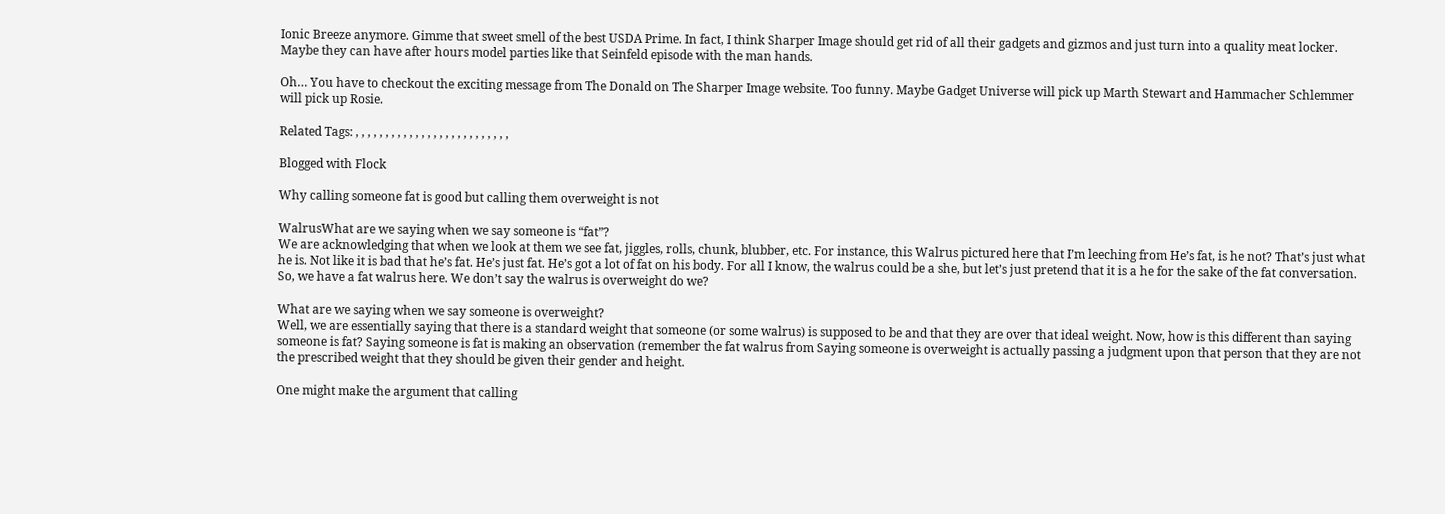Ionic Breeze anymore. Gimme that sweet smell of the best USDA Prime. In fact, I think Sharper Image should get rid of all their gadgets and gizmos and just turn into a quality meat locker. Maybe they can have after hours model parties like that Seinfeld episode with the man hands.

Oh… You have to checkout the exciting message from The Donald on The Sharper Image website. Too funny. Maybe Gadget Universe will pick up Marth Stewart and Hammacher Schlemmer will pick up Rosie.

Related Tags: , , , , , , , , , , , , , , , , , , , , , , , , , ,

Blogged with Flock

Why calling someone fat is good but calling them overweight is not

WalrusWhat are we saying when we say someone is “fat”?
We are acknowledging that when we look at them we see fat, jiggles, rolls, chunk, blubber, etc. For instance, this Walrus pictured here that I’m leeching from He’s fat, is he not? That’s just what he is. Not like it is bad that he’s fat. He’s just fat. He’s got a lot of fat on his body. For all I know, the walrus could be a she, but let’s just pretend that it is a he for the sake of the fat conversation. So, we have a fat walrus here. We don’t say the walrus is overweight do we?

What are we saying when we say someone is overweight?
Well, we are essentially saying that there is a standard weight that someone (or some walrus) is supposed to be and that they are over that ideal weight. Now, how is this different than saying someone is fat? Saying someone is fat is making an observation (remember the fat walrus from Saying someone is overweight is actually passing a judgment upon that person that they are not the prescribed weight that they should be given their gender and height.

One might make the argument that calling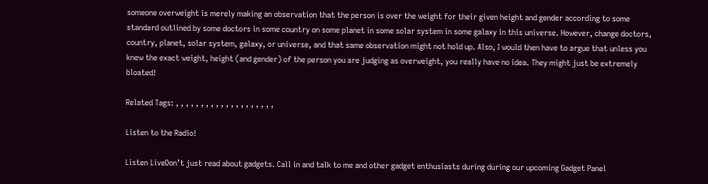someone overweight is merely making an observation that the person is over the weight for their given height and gender according to some standard outlined by some doctors in some country on some planet in some solar system in some galaxy in this universe. However, change doctors, country, planet, solar system, galaxy, or universe, and that same observation might not hold up. Also, I would then have to argue that unless you knew the exact weight, height (and gender) of the person you are judging as overweight, you really have no idea. They might just be extremely bloated!

Related Tags: , , , , , , , , , , , , , , , , , , , ,

Listen to the Radio!

Listen LiveDon’t just read about gadgets. Call in and talk to me and other gadget enthusiasts during during our upcoming Gadget Panel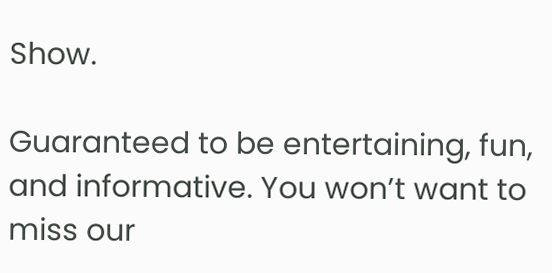Show.

Guaranteed to be entertaining, fun, and informative. You won’t want to miss our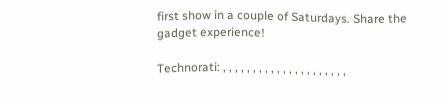first show in a couple of Saturdays. Share the gadget experience!

Technorati: , , , , , , , , , , , , , , , , , , , , ,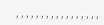, , , , , , , , , , , , , , , , ,